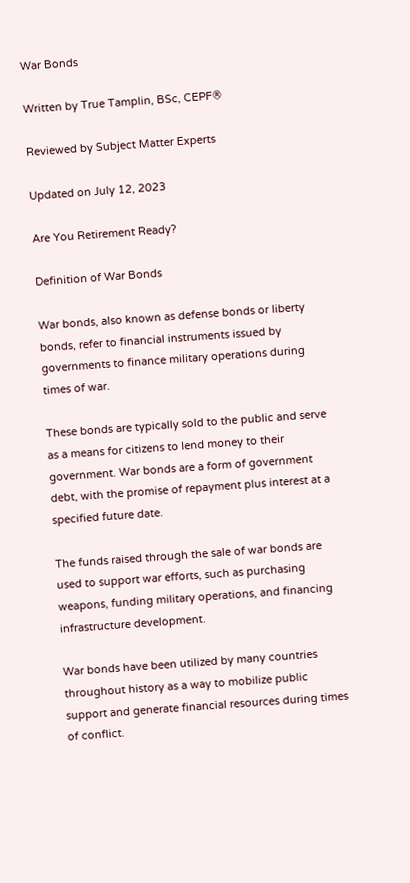War Bonds

Written by True Tamplin, BSc, CEPF®

Reviewed by Subject Matter Experts

Updated on July 12, 2023

Are You Retirement Ready?

Definition of War Bonds

War bonds, also known as defense bonds or liberty bonds, refer to financial instruments issued by governments to finance military operations during times of war.

These bonds are typically sold to the public and serve as a means for citizens to lend money to their government. War bonds are a form of government debt, with the promise of repayment plus interest at a specified future date.

The funds raised through the sale of war bonds are used to support war efforts, such as purchasing weapons, funding military operations, and financing infrastructure development.

War bonds have been utilized by many countries throughout history as a way to mobilize public support and generate financial resources during times of conflict.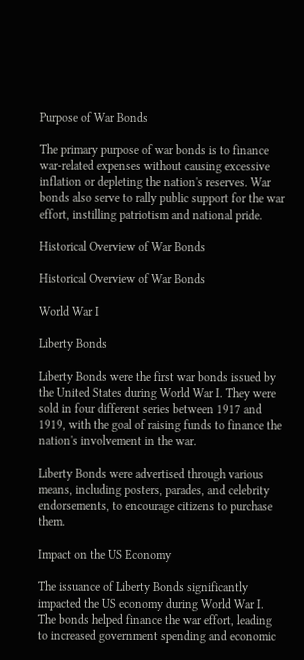Purpose of War Bonds

The primary purpose of war bonds is to finance war-related expenses without causing excessive inflation or depleting the nation's reserves. War bonds also serve to rally public support for the war effort, instilling patriotism and national pride.

Historical Overview of War Bonds

Historical Overview of War Bonds

World War I

Liberty Bonds

Liberty Bonds were the first war bonds issued by the United States during World War I. They were sold in four different series between 1917 and 1919, with the goal of raising funds to finance the nation's involvement in the war.

Liberty Bonds were advertised through various means, including posters, parades, and celebrity endorsements, to encourage citizens to purchase them.

Impact on the US Economy

The issuance of Liberty Bonds significantly impacted the US economy during World War I. The bonds helped finance the war effort, leading to increased government spending and economic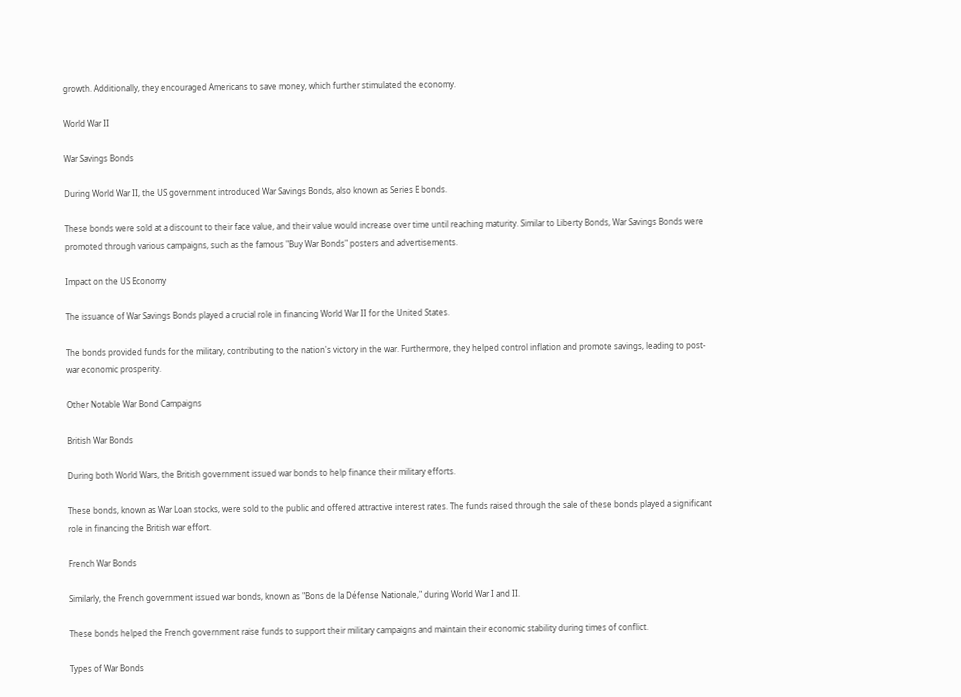growth. Additionally, they encouraged Americans to save money, which further stimulated the economy.

World War II

War Savings Bonds

During World War II, the US government introduced War Savings Bonds, also known as Series E bonds.

These bonds were sold at a discount to their face value, and their value would increase over time until reaching maturity. Similar to Liberty Bonds, War Savings Bonds were promoted through various campaigns, such as the famous "Buy War Bonds" posters and advertisements.

Impact on the US Economy

The issuance of War Savings Bonds played a crucial role in financing World War II for the United States.

The bonds provided funds for the military, contributing to the nation's victory in the war. Furthermore, they helped control inflation and promote savings, leading to post-war economic prosperity.

Other Notable War Bond Campaigns

British War Bonds

During both World Wars, the British government issued war bonds to help finance their military efforts.

These bonds, known as War Loan stocks, were sold to the public and offered attractive interest rates. The funds raised through the sale of these bonds played a significant role in financing the British war effort.

French War Bonds

Similarly, the French government issued war bonds, known as "Bons de la Défense Nationale," during World War I and II.

These bonds helped the French government raise funds to support their military campaigns and maintain their economic stability during times of conflict.

Types of War Bonds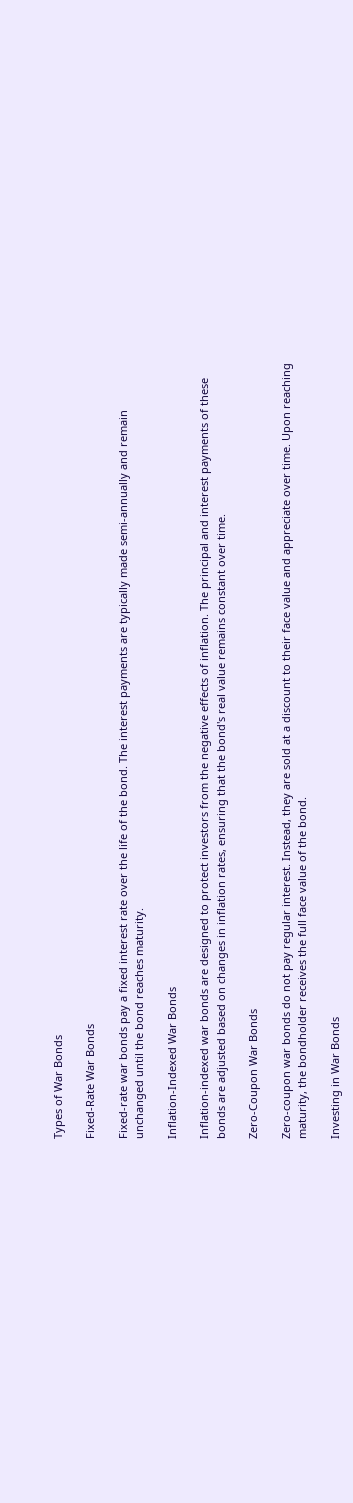Types of War Bonds

Fixed-Rate War Bonds

Fixed-rate war bonds pay a fixed interest rate over the life of the bond. The interest payments are typically made semi-annually and remain unchanged until the bond reaches maturity.

Inflation-Indexed War Bonds

Inflation-indexed war bonds are designed to protect investors from the negative effects of inflation. The principal and interest payments of these bonds are adjusted based on changes in inflation rates, ensuring that the bond's real value remains constant over time.

Zero-Coupon War Bonds

Zero-coupon war bonds do not pay regular interest. Instead, they are sold at a discount to their face value and appreciate over time. Upon reaching maturity, the bondholder receives the full face value of the bond.

Investing in War Bonds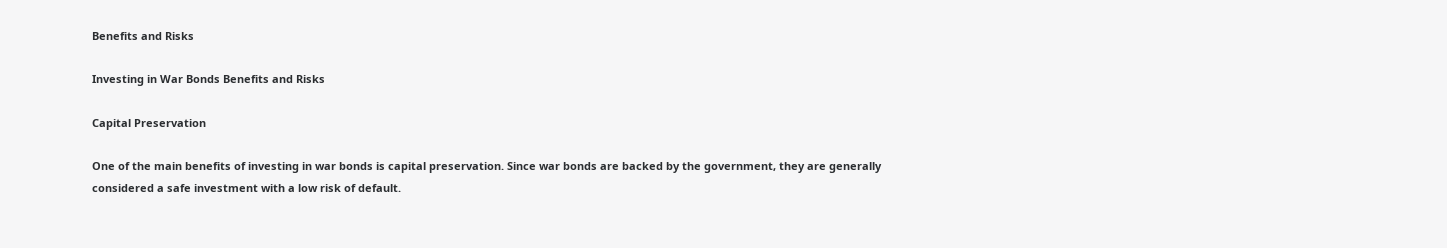Benefits and Risks

Investing in War Bonds Benefits and Risks

Capital Preservation

One of the main benefits of investing in war bonds is capital preservation. Since war bonds are backed by the government, they are generally considered a safe investment with a low risk of default.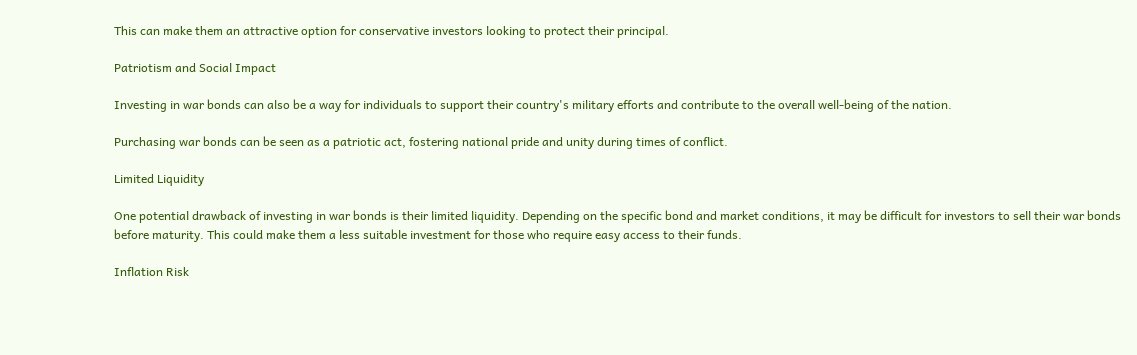This can make them an attractive option for conservative investors looking to protect their principal.

Patriotism and Social Impact

Investing in war bonds can also be a way for individuals to support their country's military efforts and contribute to the overall well-being of the nation.

Purchasing war bonds can be seen as a patriotic act, fostering national pride and unity during times of conflict.

Limited Liquidity

One potential drawback of investing in war bonds is their limited liquidity. Depending on the specific bond and market conditions, it may be difficult for investors to sell their war bonds before maturity. This could make them a less suitable investment for those who require easy access to their funds.

Inflation Risk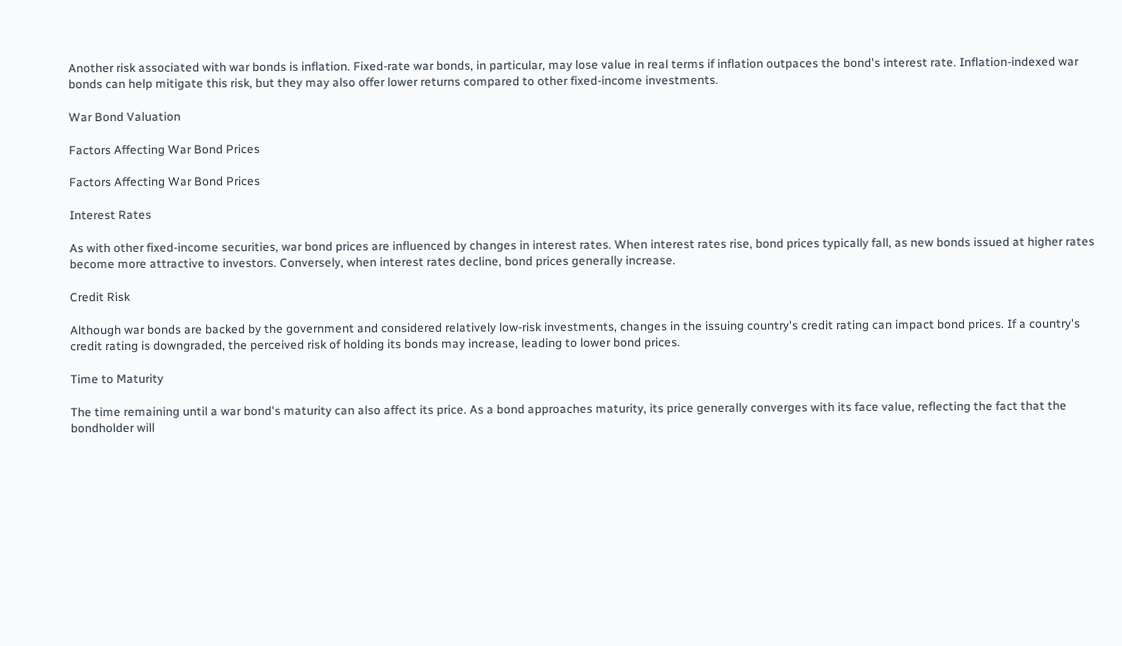Another risk associated with war bonds is inflation. Fixed-rate war bonds, in particular, may lose value in real terms if inflation outpaces the bond's interest rate. Inflation-indexed war bonds can help mitigate this risk, but they may also offer lower returns compared to other fixed-income investments.

War Bond Valuation

Factors Affecting War Bond Prices

Factors Affecting War Bond Prices

Interest Rates

As with other fixed-income securities, war bond prices are influenced by changes in interest rates. When interest rates rise, bond prices typically fall, as new bonds issued at higher rates become more attractive to investors. Conversely, when interest rates decline, bond prices generally increase.

Credit Risk

Although war bonds are backed by the government and considered relatively low-risk investments, changes in the issuing country's credit rating can impact bond prices. If a country's credit rating is downgraded, the perceived risk of holding its bonds may increase, leading to lower bond prices.

Time to Maturity

The time remaining until a war bond's maturity can also affect its price. As a bond approaches maturity, its price generally converges with its face value, reflecting the fact that the bondholder will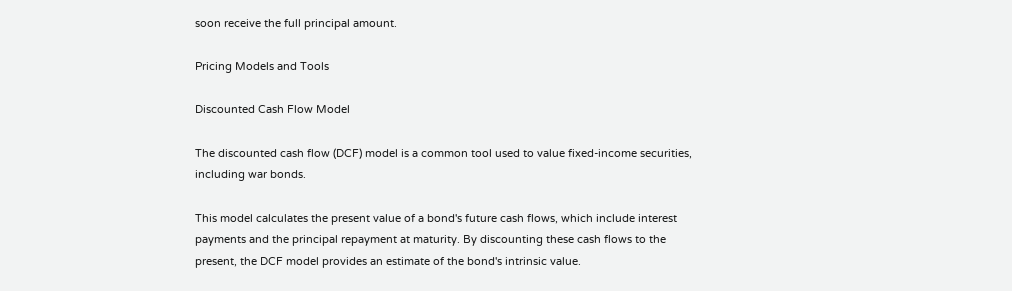soon receive the full principal amount.

Pricing Models and Tools

Discounted Cash Flow Model

The discounted cash flow (DCF) model is a common tool used to value fixed-income securities, including war bonds.

This model calculates the present value of a bond's future cash flows, which include interest payments and the principal repayment at maturity. By discounting these cash flows to the present, the DCF model provides an estimate of the bond's intrinsic value.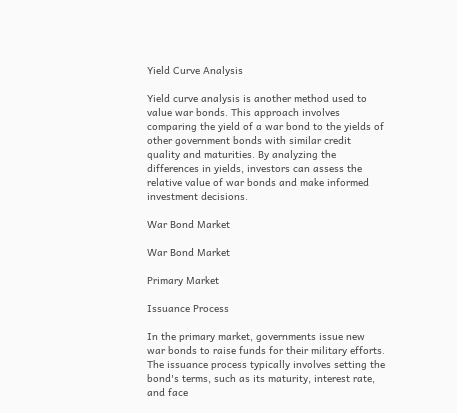Yield Curve Analysis

Yield curve analysis is another method used to value war bonds. This approach involves comparing the yield of a war bond to the yields of other government bonds with similar credit quality and maturities. By analyzing the differences in yields, investors can assess the relative value of war bonds and make informed investment decisions.

War Bond Market

War Bond Market

Primary Market

Issuance Process

In the primary market, governments issue new war bonds to raise funds for their military efforts. The issuance process typically involves setting the bond's terms, such as its maturity, interest rate, and face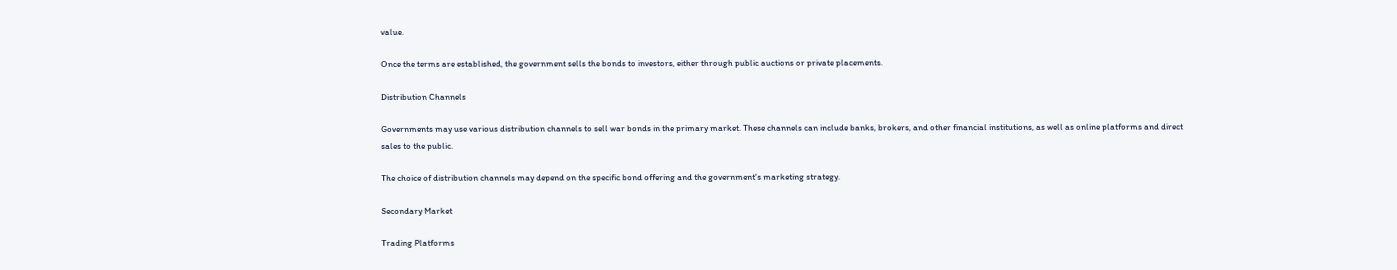value.

Once the terms are established, the government sells the bonds to investors, either through public auctions or private placements.

Distribution Channels

Governments may use various distribution channels to sell war bonds in the primary market. These channels can include banks, brokers, and other financial institutions, as well as online platforms and direct sales to the public.

The choice of distribution channels may depend on the specific bond offering and the government's marketing strategy.

Secondary Market

Trading Platforms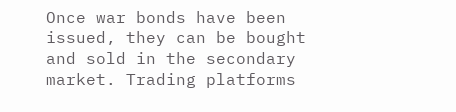Once war bonds have been issued, they can be bought and sold in the secondary market. Trading platforms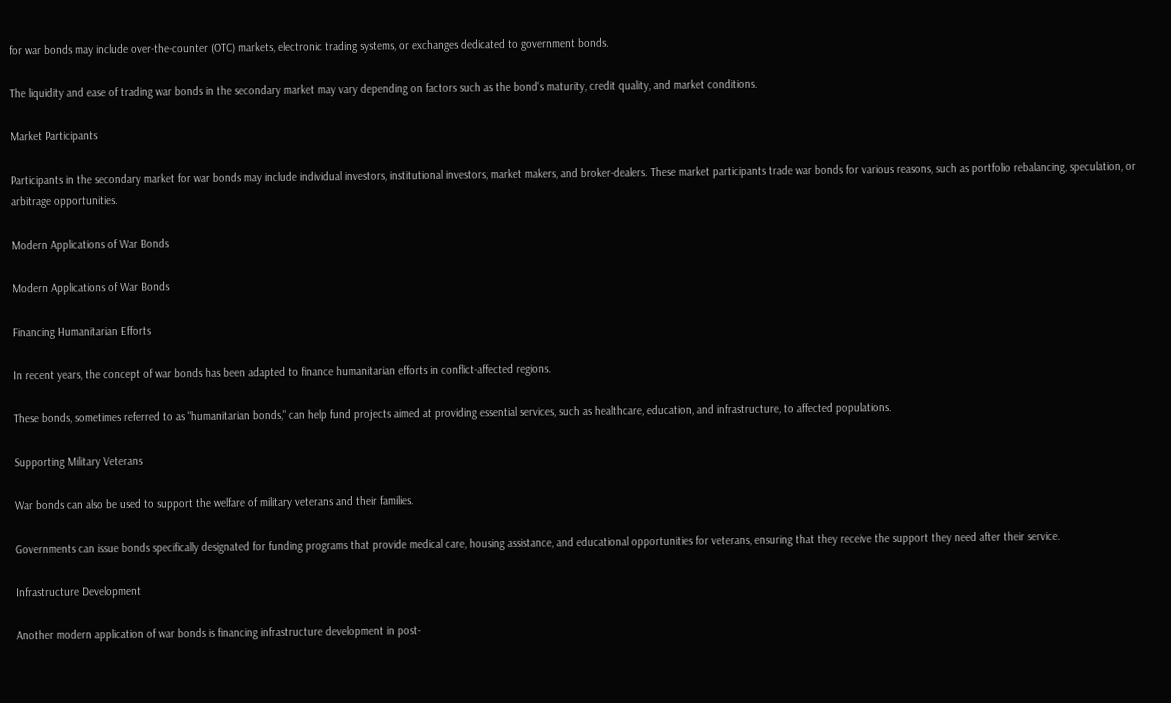for war bonds may include over-the-counter (OTC) markets, electronic trading systems, or exchanges dedicated to government bonds.

The liquidity and ease of trading war bonds in the secondary market may vary depending on factors such as the bond's maturity, credit quality, and market conditions.

Market Participants

Participants in the secondary market for war bonds may include individual investors, institutional investors, market makers, and broker-dealers. These market participants trade war bonds for various reasons, such as portfolio rebalancing, speculation, or arbitrage opportunities.

Modern Applications of War Bonds

Modern Applications of War Bonds

Financing Humanitarian Efforts

In recent years, the concept of war bonds has been adapted to finance humanitarian efforts in conflict-affected regions.

These bonds, sometimes referred to as "humanitarian bonds," can help fund projects aimed at providing essential services, such as healthcare, education, and infrastructure, to affected populations.

Supporting Military Veterans

War bonds can also be used to support the welfare of military veterans and their families.

Governments can issue bonds specifically designated for funding programs that provide medical care, housing assistance, and educational opportunities for veterans, ensuring that they receive the support they need after their service.

Infrastructure Development

Another modern application of war bonds is financing infrastructure development in post-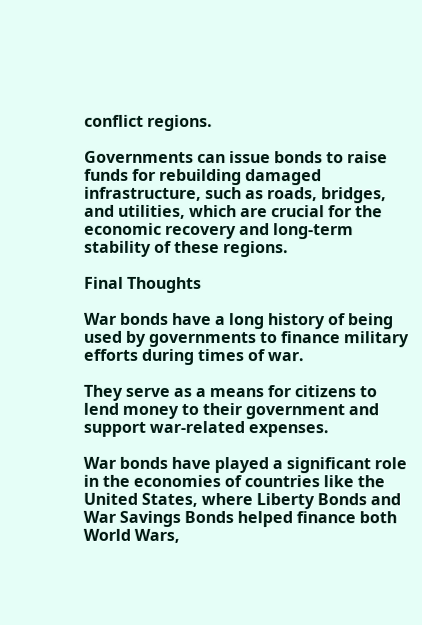conflict regions.

Governments can issue bonds to raise funds for rebuilding damaged infrastructure, such as roads, bridges, and utilities, which are crucial for the economic recovery and long-term stability of these regions.

Final Thoughts

War bonds have a long history of being used by governments to finance military efforts during times of war.

They serve as a means for citizens to lend money to their government and support war-related expenses.

War bonds have played a significant role in the economies of countries like the United States, where Liberty Bonds and War Savings Bonds helped finance both World Wars,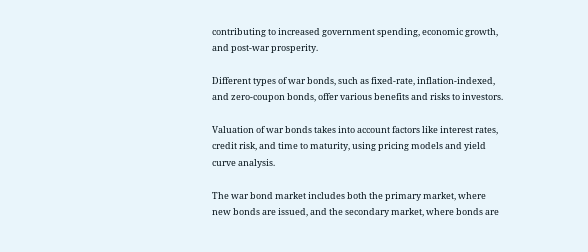contributing to increased government spending, economic growth, and post-war prosperity.

Different types of war bonds, such as fixed-rate, inflation-indexed, and zero-coupon bonds, offer various benefits and risks to investors.

Valuation of war bonds takes into account factors like interest rates, credit risk, and time to maturity, using pricing models and yield curve analysis.

The war bond market includes both the primary market, where new bonds are issued, and the secondary market, where bonds are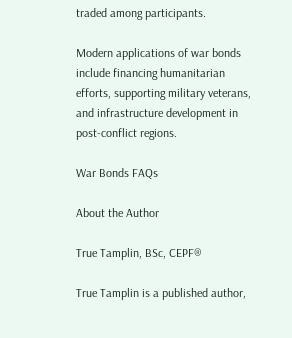traded among participants.

Modern applications of war bonds include financing humanitarian efforts, supporting military veterans, and infrastructure development in post-conflict regions.

War Bonds FAQs

About the Author

True Tamplin, BSc, CEPF®

True Tamplin is a published author,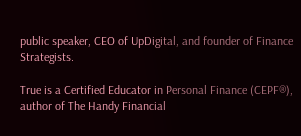public speaker, CEO of UpDigital, and founder of Finance Strategists.

True is a Certified Educator in Personal Finance (CEPF®), author of The Handy Financial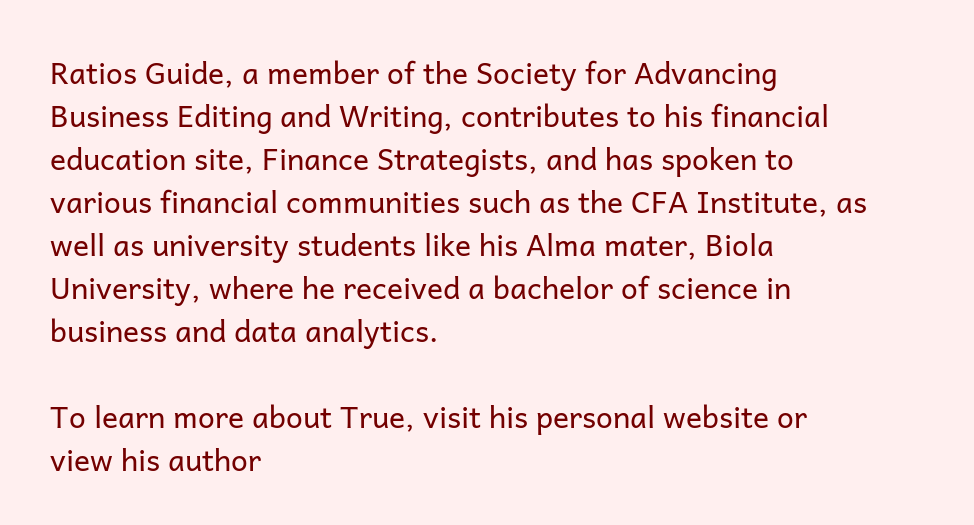Ratios Guide, a member of the Society for Advancing Business Editing and Writing, contributes to his financial education site, Finance Strategists, and has spoken to various financial communities such as the CFA Institute, as well as university students like his Alma mater, Biola University, where he received a bachelor of science in business and data analytics.

To learn more about True, visit his personal website or view his author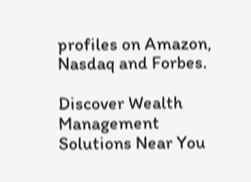profiles on Amazon, Nasdaq and Forbes.

Discover Wealth Management Solutions Near You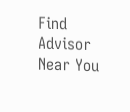Find Advisor Near You